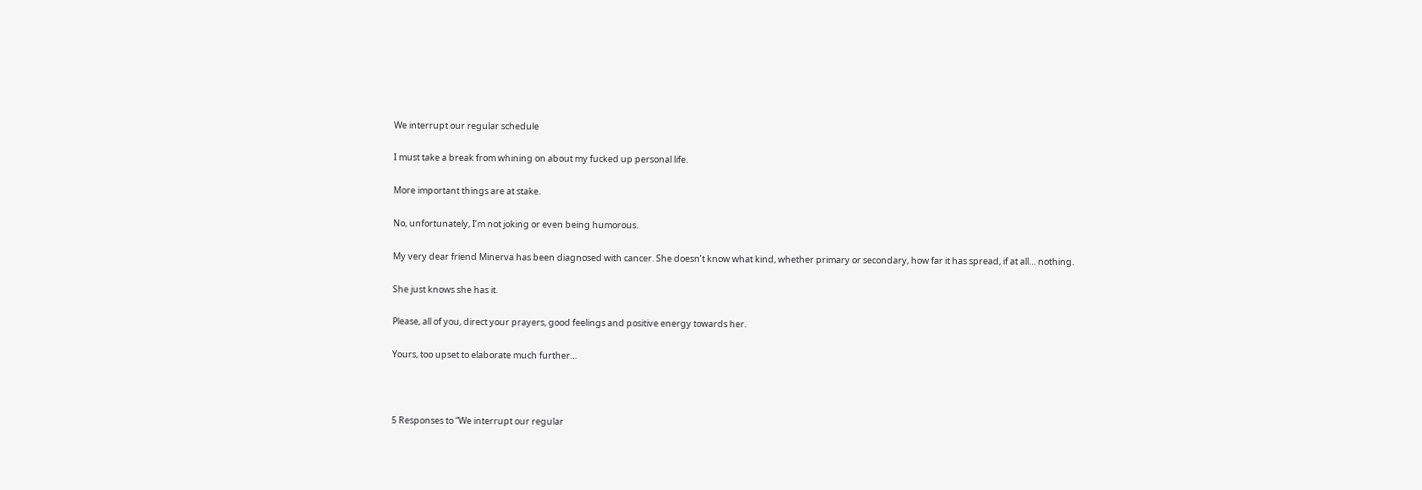We interrupt our regular schedule

I must take a break from whining on about my fucked up personal life.

More important things are at stake.

No, unfortunately, I’m not joking or even being humorous.

My very dear friend Minerva has been diagnosed with cancer. She doesn’t know what kind, whether primary or secondary, how far it has spread, if at all… nothing.

She just knows she has it.

Please, all of you, direct your prayers, good feelings and positive energy towards her.

Yours, too upset to elaborate much further…



5 Responses to “We interrupt our regular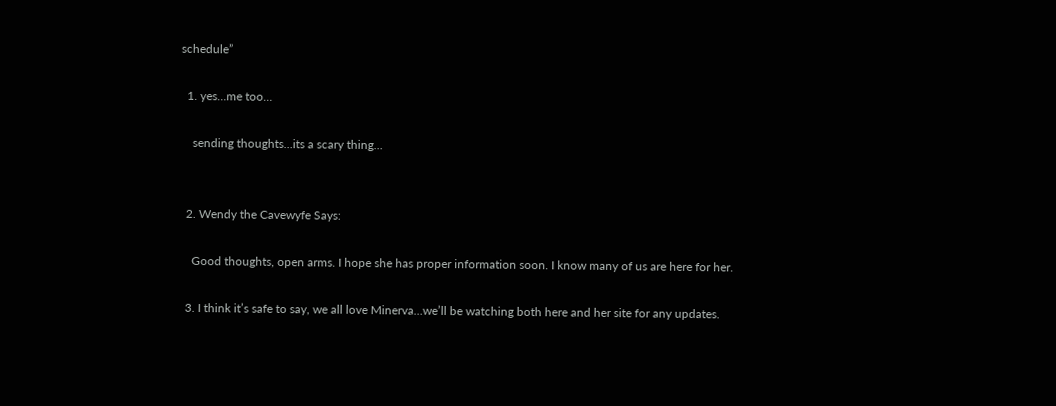schedule”

  1. yes…me too…

    sending thoughts…its a scary thing…


  2. Wendy the Cavewyfe Says:

    Good thoughts, open arms. I hope she has proper information soon. I know many of us are here for her.

  3. I think it’s safe to say, we all love Minerva…we’ll be watching both here and her site for any updates.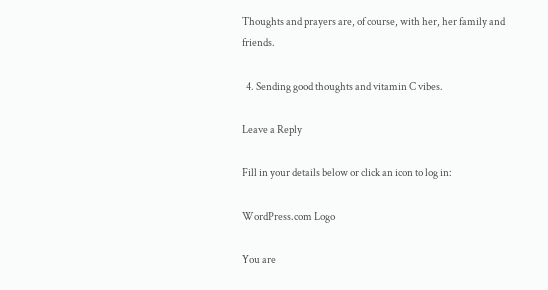Thoughts and prayers are, of course, with her, her family and friends.

  4. Sending good thoughts and vitamin C vibes.

Leave a Reply

Fill in your details below or click an icon to log in:

WordPress.com Logo

You are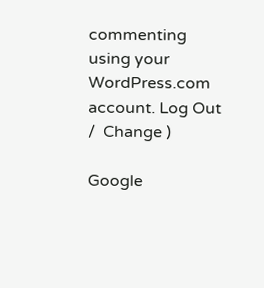commenting using your WordPress.com account. Log Out /  Change )

Google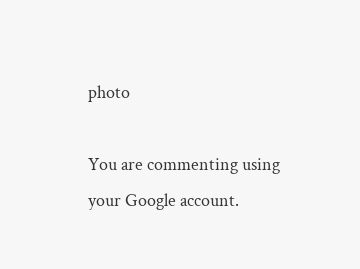photo

You are commenting using your Google account.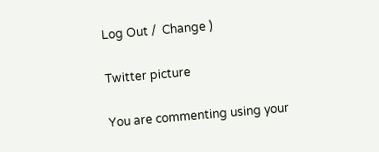Log Out /  Change )

Twitter picture

You are commenting using your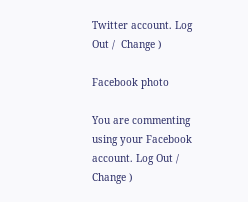Twitter account. Log Out /  Change )

Facebook photo

You are commenting using your Facebook account. Log Out /  Change )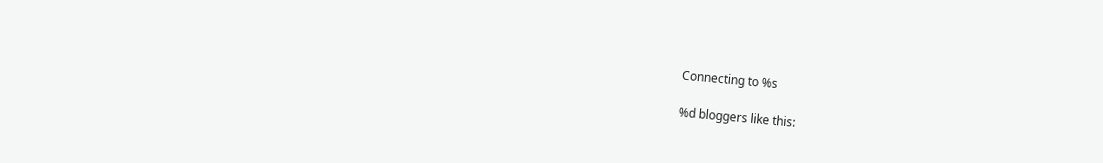Connecting to %s

%d bloggers like this: